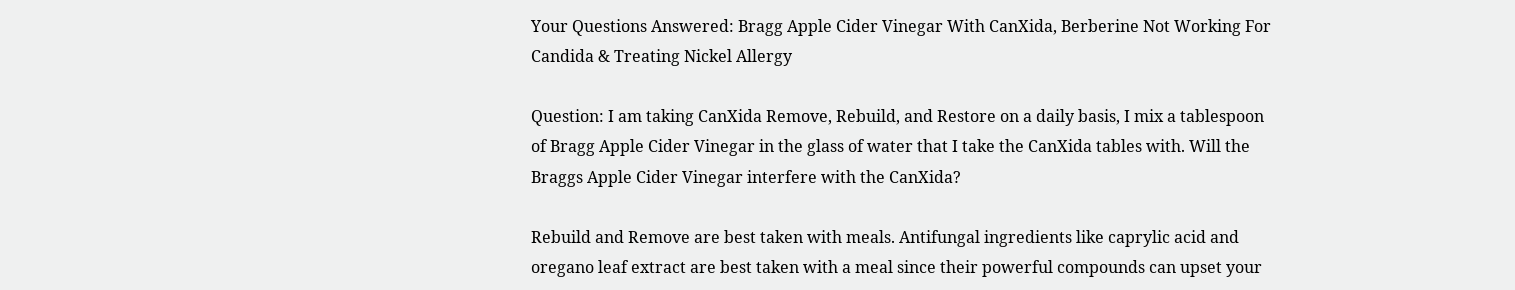Your Questions Answered: Bragg Apple Cider Vinegar With CanXida, Berberine Not Working For Candida & Treating Nickel Allergy

Question: I am taking CanXida Remove, Rebuild, and Restore on a daily basis, I mix a tablespoon of Bragg Apple Cider Vinegar in the glass of water that I take the CanXida tables with. Will the Braggs Apple Cider Vinegar interfere with the CanXida?

Rebuild and Remove are best taken with meals. Antifungal ingredients like caprylic acid and oregano leaf extract are best taken with a meal since their powerful compounds can upset your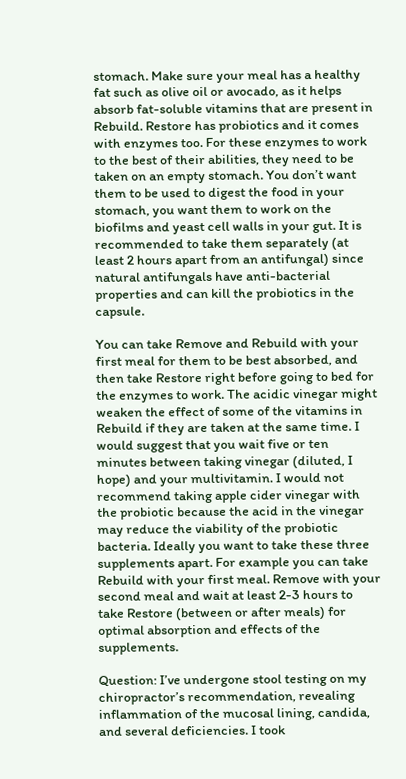stomach. Make sure your meal has a healthy fat such as olive oil or avocado, as it helps absorb fat-soluble vitamins that are present in Rebuild. Restore has probiotics and it comes with enzymes too. For these enzymes to work to the best of their abilities, they need to be taken on an empty stomach. You don’t want them to be used to digest the food in your stomach, you want them to work on the biofilms and yeast cell walls in your gut. It is recommended to take them separately (at least 2 hours apart from an antifungal) since natural antifungals have anti-bacterial properties and can kill the probiotics in the capsule.

You can take Remove and Rebuild with your first meal for them to be best absorbed, and then take Restore right before going to bed for the enzymes to work. The acidic vinegar might weaken the effect of some of the vitamins in Rebuild if they are taken at the same time. I would suggest that you wait five or ten minutes between taking vinegar (diluted, I hope) and your multivitamin. I would not recommend taking apple cider vinegar with the probiotic because the acid in the vinegar may reduce the viability of the probiotic bacteria. Ideally you want to take these three supplements apart. For example you can take Rebuild with your first meal. Remove with your second meal and wait at least 2-3 hours to take Restore (between or after meals) for optimal absorption and effects of the supplements.

Question: I’ve undergone stool testing on my chiropractor’s recommendation, revealing inflammation of the mucosal lining, candida, and several deficiencies. I took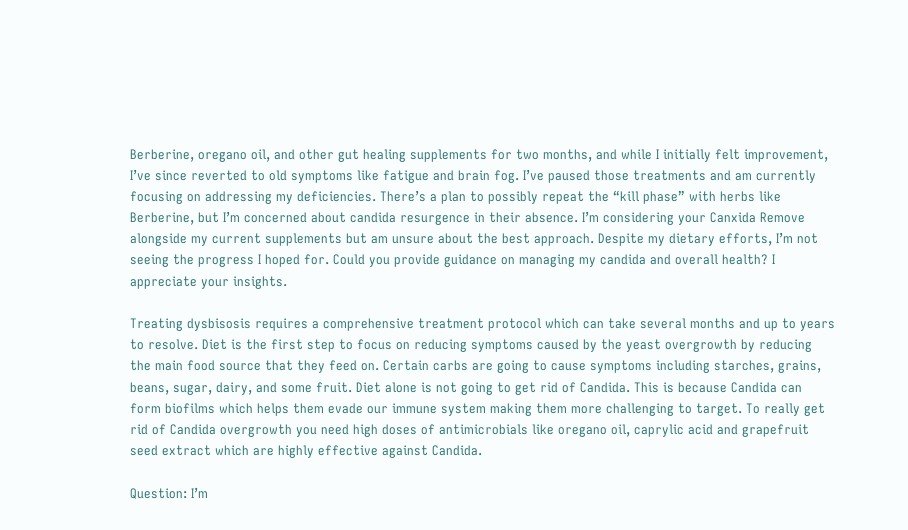Berberine, oregano oil, and other gut healing supplements for two months, and while I initially felt improvement, I’ve since reverted to old symptoms like fatigue and brain fog. I’ve paused those treatments and am currently focusing on addressing my deficiencies. There’s a plan to possibly repeat the “kill phase” with herbs like Berberine, but I’m concerned about candida resurgence in their absence. I’m considering your Canxida Remove alongside my current supplements but am unsure about the best approach. Despite my dietary efforts, I’m not seeing the progress I hoped for. Could you provide guidance on managing my candida and overall health? I appreciate your insights.

Treating dysbisosis requires a comprehensive treatment protocol which can take several months and up to years to resolve. Diet is the first step to focus on reducing symptoms caused by the yeast overgrowth by reducing the main food source that they feed on. Certain carbs are going to cause symptoms including starches, grains, beans, sugar, dairy, and some fruit. Diet alone is not going to get rid of Candida. This is because Candida can form biofilms which helps them evade our immune system making them more challenging to target. To really get rid of Candida overgrowth you need high doses of antimicrobials like oregano oil, caprylic acid and grapefruit seed extract which are highly effective against Candida.

Question: I’m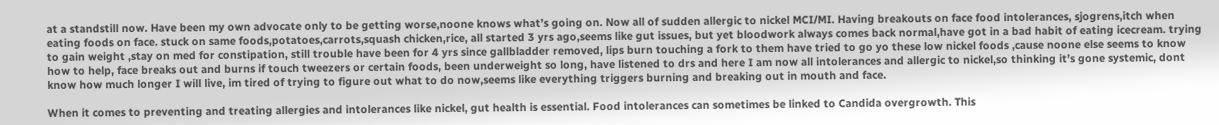at a standstill now. Have been my own advocate only to be getting worse,noone knows what’s going on. Now all of sudden allergic to nickel MCI/MI. Having breakouts on face food intolerances, sjogrens,itch when eating foods on face. stuck on same foods,potatoes,carrots,squash chicken,rice, all started 3 yrs ago,seems like gut issues, but yet bloodwork always comes back normal,have got in a bad habit of eating icecream. trying to gain weight ,stay on med for constipation, still trouble have been for 4 yrs since gallbladder removed, lips burn touching a fork to them have tried to go yo these low nickel foods ,cause noone else seems to know how to help, face breaks out and burns if touch tweezers or certain foods, been underweight so long, have listened to drs and here I am now all intolerances and allergic to nickel,so thinking it’s gone systemic, dont know how much longer I will live, im tired of trying to figure out what to do now,seems like everything triggers burning and breaking out in mouth and face.

When it comes to preventing and treating allergies and intolerances like nickel, gut health is essential. Food intolerances can sometimes be linked to Candida overgrowth. This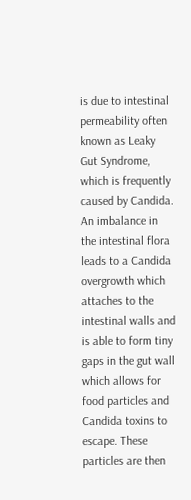is due to intestinal permeability often known as Leaky Gut Syndrome, which is frequently caused by Candida. An imbalance in the intestinal flora leads to a Candida overgrowth which attaches to the intestinal walls and is able to form tiny gaps in the gut wall which allows for food particles and Candida toxins to escape. These particles are then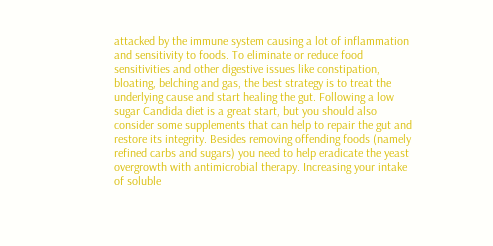attacked by the immune system causing a lot of inflammation and sensitivity to foods. To eliminate or reduce food sensitivities and other digestive issues like constipation, bloating, belching and gas, the best strategy is to treat the underlying cause and start healing the gut. Following a low sugar Candida diet is a great start, but you should also consider some supplements that can help to repair the gut and restore its integrity. Besides removing offending foods (namely refined carbs and sugars) you need to help eradicate the yeast overgrowth with antimicrobial therapy. Increasing your intake of soluble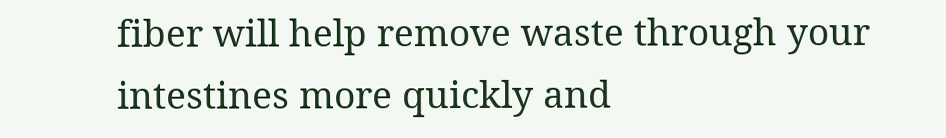fiber will help remove waste through your intestines more quickly and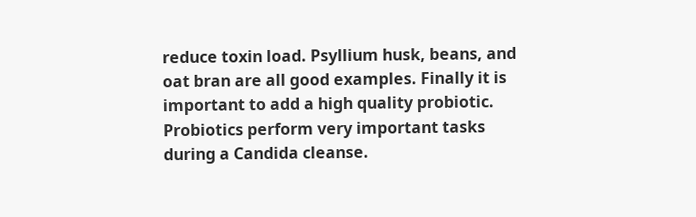reduce toxin load. Psyllium husk, beans, and oat bran are all good examples. Finally it is important to add a high quality probiotic. Probiotics perform very important tasks during a Candida cleanse.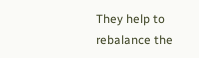They help to rebalance the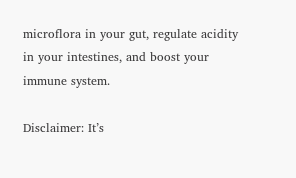microflora in your gut, regulate acidity in your intestines, and boost your immune system.

Disclaimer: It’s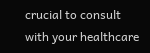crucial to consult with your healthcare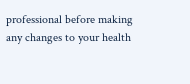professional before making any changes to your health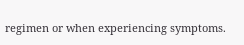regimen or when experiencing symptoms.